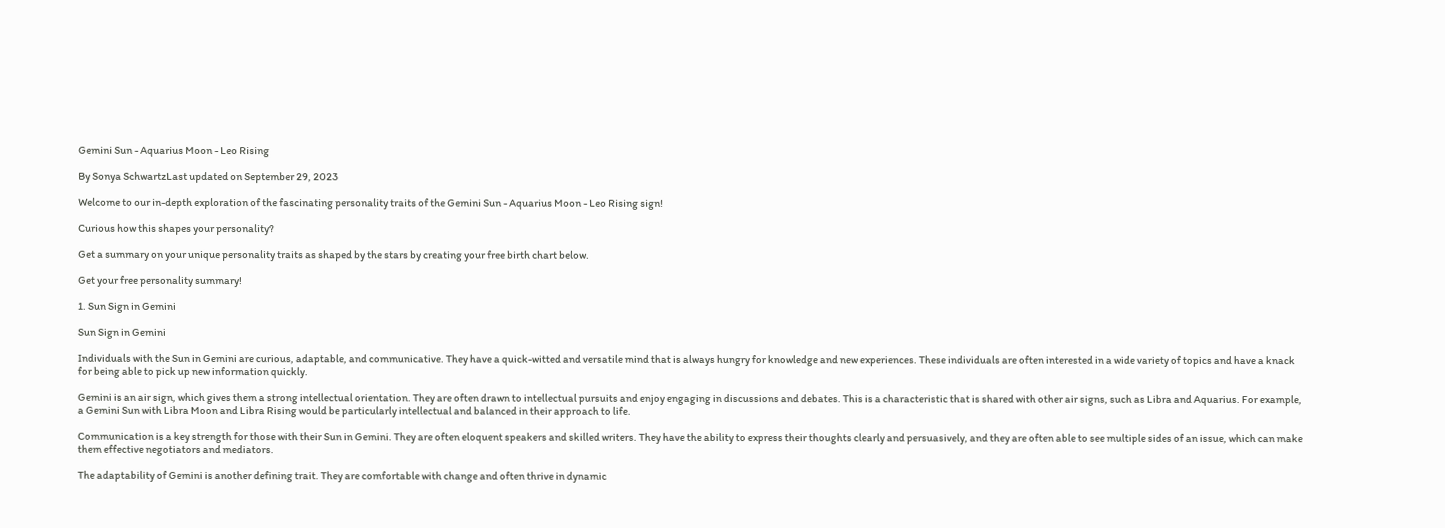Gemini Sun - Aquarius Moon - Leo Rising

By Sonya SchwartzLast updated on September 29, 2023

Welcome to our in-depth exploration of the fascinating personality traits of the Gemini Sun - Aquarius Moon - Leo Rising sign!

Curious how this shapes your personality?

Get a summary on your unique personality traits as shaped by the stars by creating your free birth chart below.

Get your free personality summary!

1. Sun Sign in Gemini

Sun Sign in Gemini

Individuals with the Sun in Gemini are curious, adaptable, and communicative. They have a quick-witted and versatile mind that is always hungry for knowledge and new experiences. These individuals are often interested in a wide variety of topics and have a knack for being able to pick up new information quickly.

Gemini is an air sign, which gives them a strong intellectual orientation. They are often drawn to intellectual pursuits and enjoy engaging in discussions and debates. This is a characteristic that is shared with other air signs, such as Libra and Aquarius. For example, a Gemini Sun with Libra Moon and Libra Rising would be particularly intellectual and balanced in their approach to life.

Communication is a key strength for those with their Sun in Gemini. They are often eloquent speakers and skilled writers. They have the ability to express their thoughts clearly and persuasively, and they are often able to see multiple sides of an issue, which can make them effective negotiators and mediators.

The adaptability of Gemini is another defining trait. They are comfortable with change and often thrive in dynamic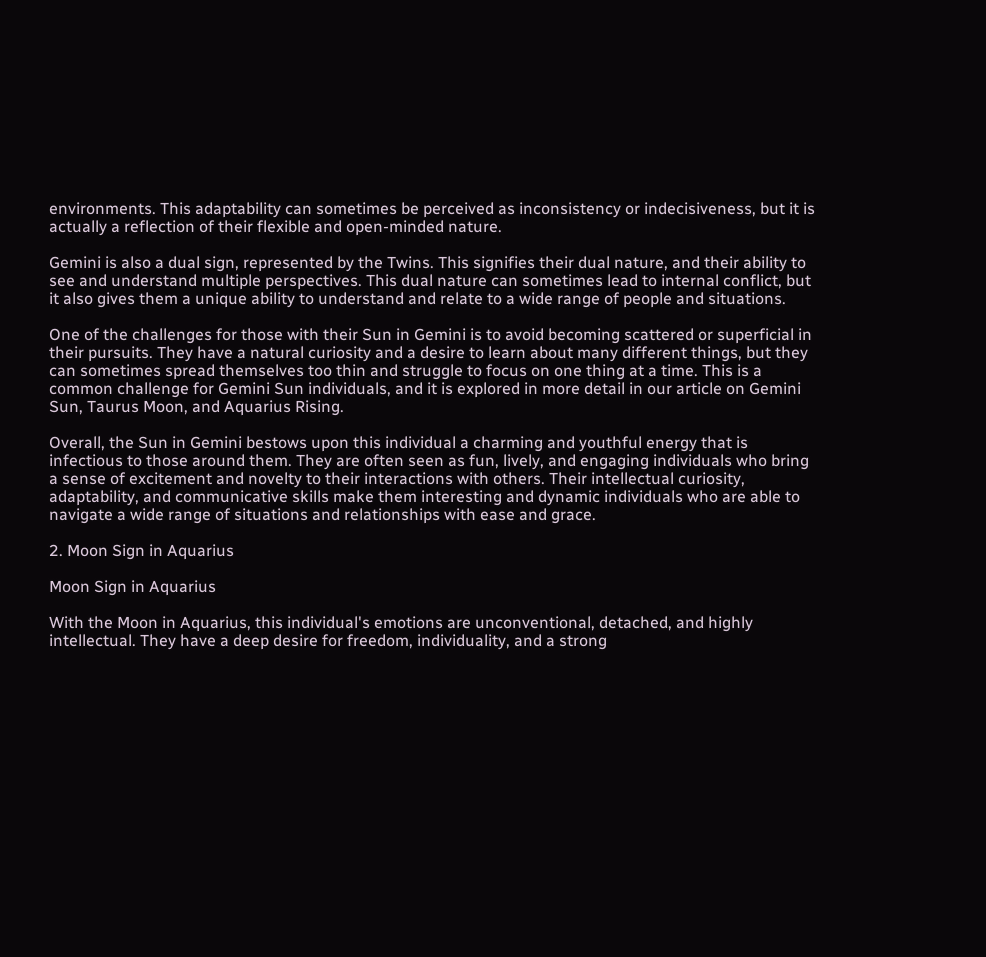environments. This adaptability can sometimes be perceived as inconsistency or indecisiveness, but it is actually a reflection of their flexible and open-minded nature.

Gemini is also a dual sign, represented by the Twins. This signifies their dual nature, and their ability to see and understand multiple perspectives. This dual nature can sometimes lead to internal conflict, but it also gives them a unique ability to understand and relate to a wide range of people and situations.

One of the challenges for those with their Sun in Gemini is to avoid becoming scattered or superficial in their pursuits. They have a natural curiosity and a desire to learn about many different things, but they can sometimes spread themselves too thin and struggle to focus on one thing at a time. This is a common challenge for Gemini Sun individuals, and it is explored in more detail in our article on Gemini Sun, Taurus Moon, and Aquarius Rising.

Overall, the Sun in Gemini bestows upon this individual a charming and youthful energy that is infectious to those around them. They are often seen as fun, lively, and engaging individuals who bring a sense of excitement and novelty to their interactions with others. Their intellectual curiosity, adaptability, and communicative skills make them interesting and dynamic individuals who are able to navigate a wide range of situations and relationships with ease and grace.

2. Moon Sign in Aquarius

Moon Sign in Aquarius

With the Moon in Aquarius, this individual's emotions are unconventional, detached, and highly intellectual. They have a deep desire for freedom, individuality, and a strong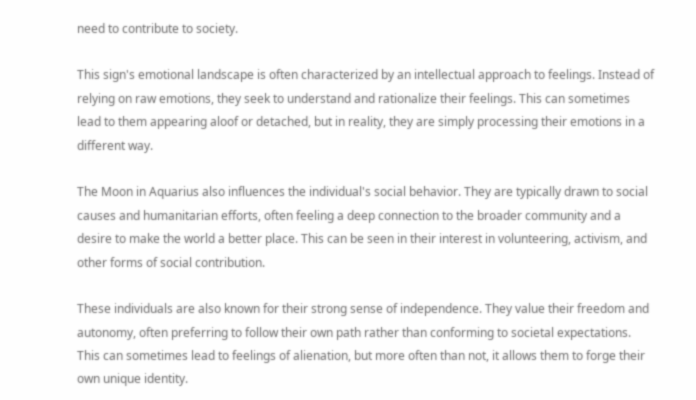need to contribute to society.

This sign's emotional landscape is often characterized by an intellectual approach to feelings. Instead of relying on raw emotions, they seek to understand and rationalize their feelings. This can sometimes lead to them appearing aloof or detached, but in reality, they are simply processing their emotions in a different way.

The Moon in Aquarius also influences the individual's social behavior. They are typically drawn to social causes and humanitarian efforts, often feeling a deep connection to the broader community and a desire to make the world a better place. This can be seen in their interest in volunteering, activism, and other forms of social contribution.

These individuals are also known for their strong sense of independence. They value their freedom and autonomy, often preferring to follow their own path rather than conforming to societal expectations. This can sometimes lead to feelings of alienation, but more often than not, it allows them to forge their own unique identity.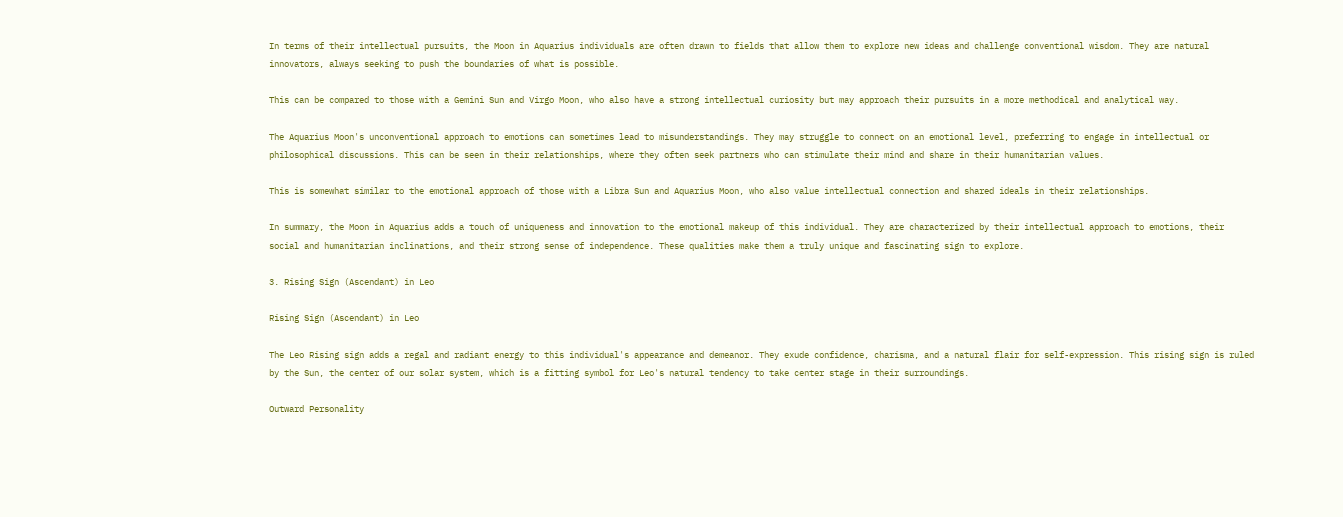In terms of their intellectual pursuits, the Moon in Aquarius individuals are often drawn to fields that allow them to explore new ideas and challenge conventional wisdom. They are natural innovators, always seeking to push the boundaries of what is possible.

This can be compared to those with a Gemini Sun and Virgo Moon, who also have a strong intellectual curiosity but may approach their pursuits in a more methodical and analytical way.

The Aquarius Moon's unconventional approach to emotions can sometimes lead to misunderstandings. They may struggle to connect on an emotional level, preferring to engage in intellectual or philosophical discussions. This can be seen in their relationships, where they often seek partners who can stimulate their mind and share in their humanitarian values.

This is somewhat similar to the emotional approach of those with a Libra Sun and Aquarius Moon, who also value intellectual connection and shared ideals in their relationships.

In summary, the Moon in Aquarius adds a touch of uniqueness and innovation to the emotional makeup of this individual. They are characterized by their intellectual approach to emotions, their social and humanitarian inclinations, and their strong sense of independence. These qualities make them a truly unique and fascinating sign to explore.

3. Rising Sign (Ascendant) in Leo

Rising Sign (Ascendant) in Leo

The Leo Rising sign adds a regal and radiant energy to this individual's appearance and demeanor. They exude confidence, charisma, and a natural flair for self-expression. This rising sign is ruled by the Sun, the center of our solar system, which is a fitting symbol for Leo's natural tendency to take center stage in their surroundings.

Outward Personality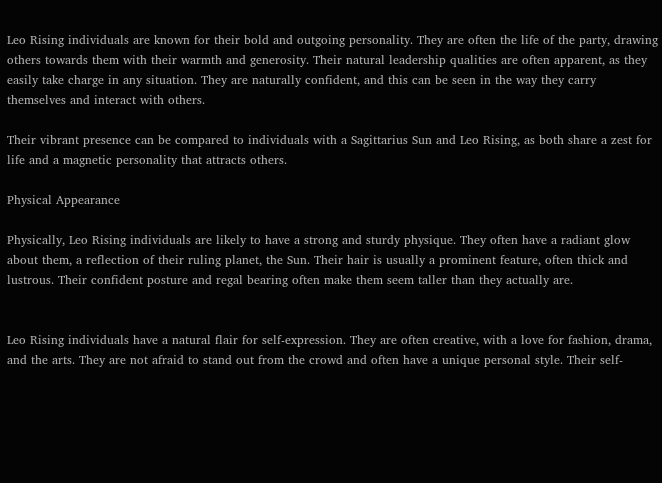Leo Rising individuals are known for their bold and outgoing personality. They are often the life of the party, drawing others towards them with their warmth and generosity. Their natural leadership qualities are often apparent, as they easily take charge in any situation. They are naturally confident, and this can be seen in the way they carry themselves and interact with others.

Their vibrant presence can be compared to individuals with a Sagittarius Sun and Leo Rising, as both share a zest for life and a magnetic personality that attracts others.

Physical Appearance

Physically, Leo Rising individuals are likely to have a strong and sturdy physique. They often have a radiant glow about them, a reflection of their ruling planet, the Sun. Their hair is usually a prominent feature, often thick and lustrous. Their confident posture and regal bearing often make them seem taller than they actually are.


Leo Rising individuals have a natural flair for self-expression. They are often creative, with a love for fashion, drama, and the arts. They are not afraid to stand out from the crowd and often have a unique personal style. Their self-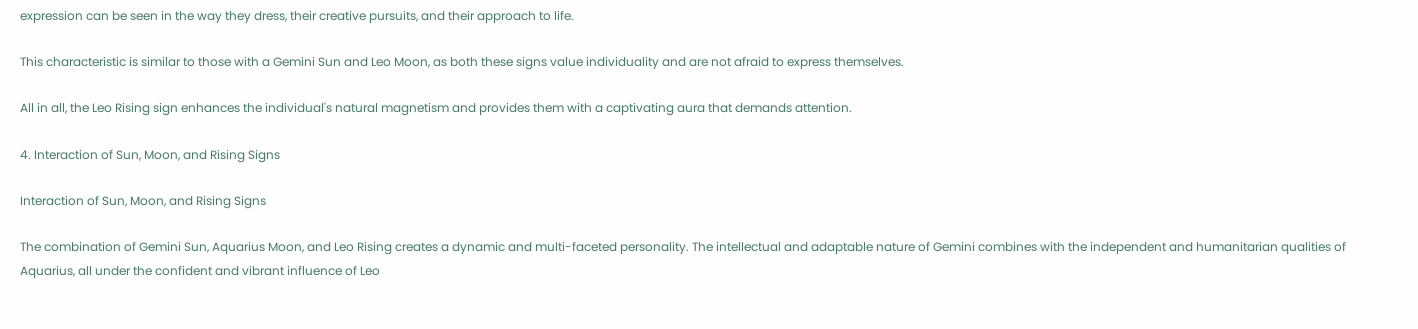expression can be seen in the way they dress, their creative pursuits, and their approach to life.

This characteristic is similar to those with a Gemini Sun and Leo Moon, as both these signs value individuality and are not afraid to express themselves.

All in all, the Leo Rising sign enhances the individual's natural magnetism and provides them with a captivating aura that demands attention.

4. Interaction of Sun, Moon, and Rising Signs

Interaction of Sun, Moon, and Rising Signs

The combination of Gemini Sun, Aquarius Moon, and Leo Rising creates a dynamic and multi-faceted personality. The intellectual and adaptable nature of Gemini combines with the independent and humanitarian qualities of Aquarius, all under the confident and vibrant influence of Leo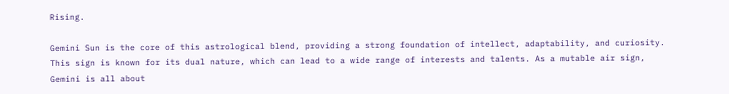Rising.

Gemini Sun is the core of this astrological blend, providing a strong foundation of intellect, adaptability, and curiosity. This sign is known for its dual nature, which can lead to a wide range of interests and talents. As a mutable air sign, Gemini is all about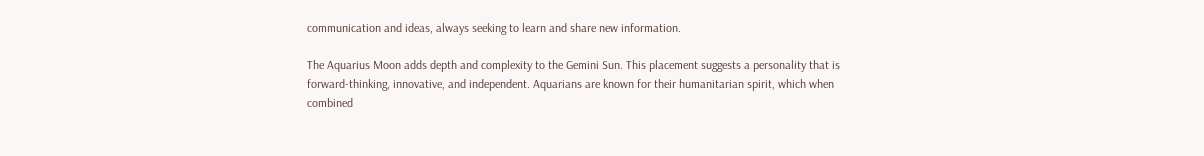communication and ideas, always seeking to learn and share new information.

The Aquarius Moon adds depth and complexity to the Gemini Sun. This placement suggests a personality that is forward-thinking, innovative, and independent. Aquarians are known for their humanitarian spirit, which when combined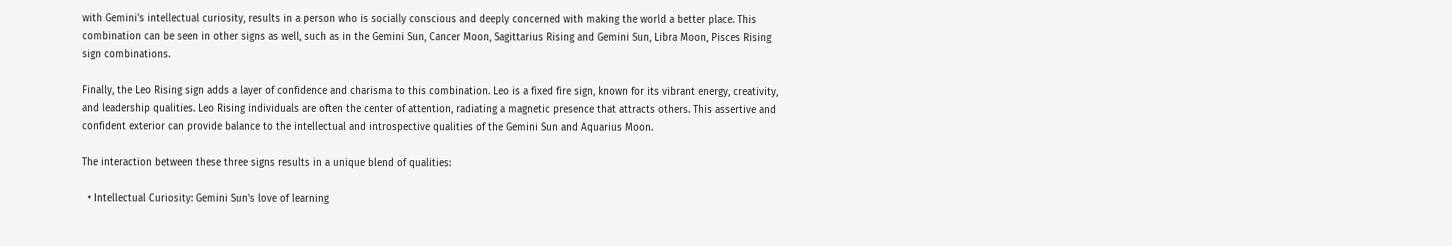with Gemini's intellectual curiosity, results in a person who is socially conscious and deeply concerned with making the world a better place. This combination can be seen in other signs as well, such as in the Gemini Sun, Cancer Moon, Sagittarius Rising and Gemini Sun, Libra Moon, Pisces Rising sign combinations.

Finally, the Leo Rising sign adds a layer of confidence and charisma to this combination. Leo is a fixed fire sign, known for its vibrant energy, creativity, and leadership qualities. Leo Rising individuals are often the center of attention, radiating a magnetic presence that attracts others. This assertive and confident exterior can provide balance to the intellectual and introspective qualities of the Gemini Sun and Aquarius Moon.

The interaction between these three signs results in a unique blend of qualities:

  • Intellectual Curiosity: Gemini Sun's love of learning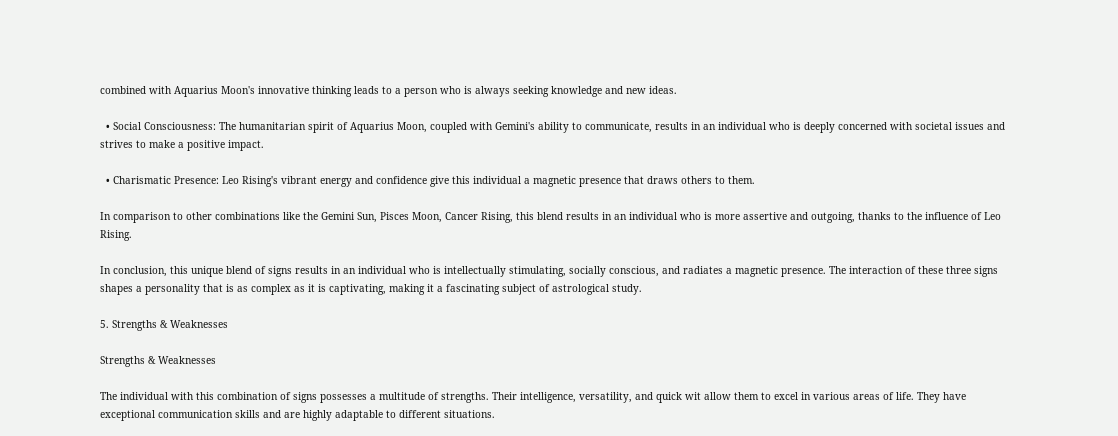combined with Aquarius Moon's innovative thinking leads to a person who is always seeking knowledge and new ideas.

  • Social Consciousness: The humanitarian spirit of Aquarius Moon, coupled with Gemini's ability to communicate, results in an individual who is deeply concerned with societal issues and strives to make a positive impact.

  • Charismatic Presence: Leo Rising's vibrant energy and confidence give this individual a magnetic presence that draws others to them.

In comparison to other combinations like the Gemini Sun, Pisces Moon, Cancer Rising, this blend results in an individual who is more assertive and outgoing, thanks to the influence of Leo Rising.

In conclusion, this unique blend of signs results in an individual who is intellectually stimulating, socially conscious, and radiates a magnetic presence. The interaction of these three signs shapes a personality that is as complex as it is captivating, making it a fascinating subject of astrological study.

5. Strengths & Weaknesses

Strengths & Weaknesses

The individual with this combination of signs possesses a multitude of strengths. Their intelligence, versatility, and quick wit allow them to excel in various areas of life. They have exceptional communication skills and are highly adaptable to different situations.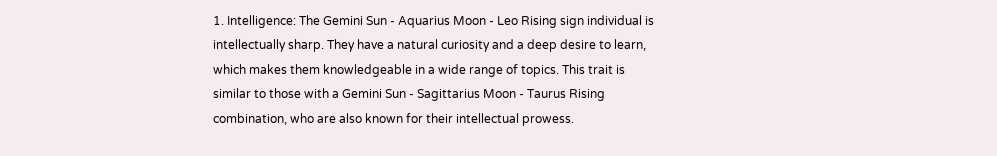1. Intelligence: The Gemini Sun - Aquarius Moon - Leo Rising sign individual is intellectually sharp. They have a natural curiosity and a deep desire to learn, which makes them knowledgeable in a wide range of topics. This trait is similar to those with a Gemini Sun - Sagittarius Moon - Taurus Rising combination, who are also known for their intellectual prowess.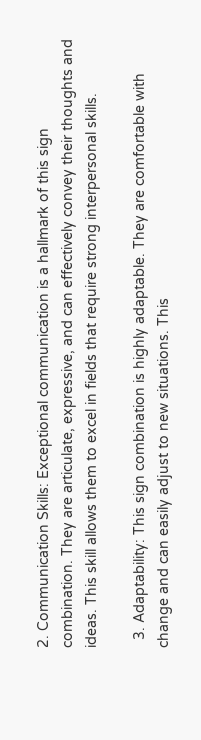2. Communication Skills: Exceptional communication is a hallmark of this sign combination. They are articulate, expressive, and can effectively convey their thoughts and ideas. This skill allows them to excel in fields that require strong interpersonal skills.

  3. Adaptability: This sign combination is highly adaptable. They are comfortable with change and can easily adjust to new situations. This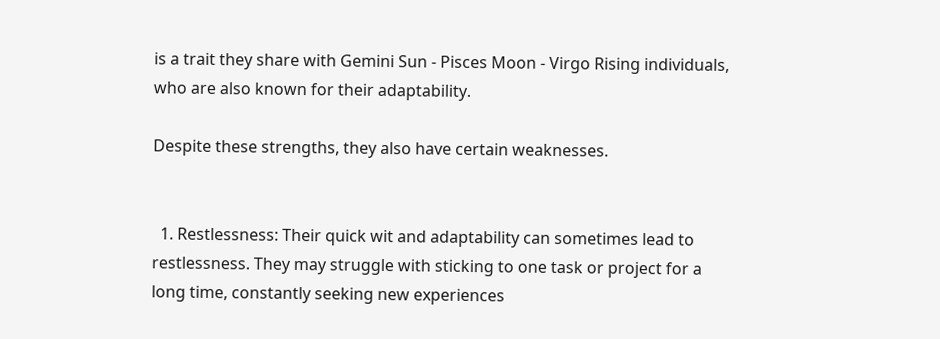is a trait they share with Gemini Sun - Pisces Moon - Virgo Rising individuals, who are also known for their adaptability.

Despite these strengths, they also have certain weaknesses.


  1. Restlessness: Their quick wit and adaptability can sometimes lead to restlessness. They may struggle with sticking to one task or project for a long time, constantly seeking new experiences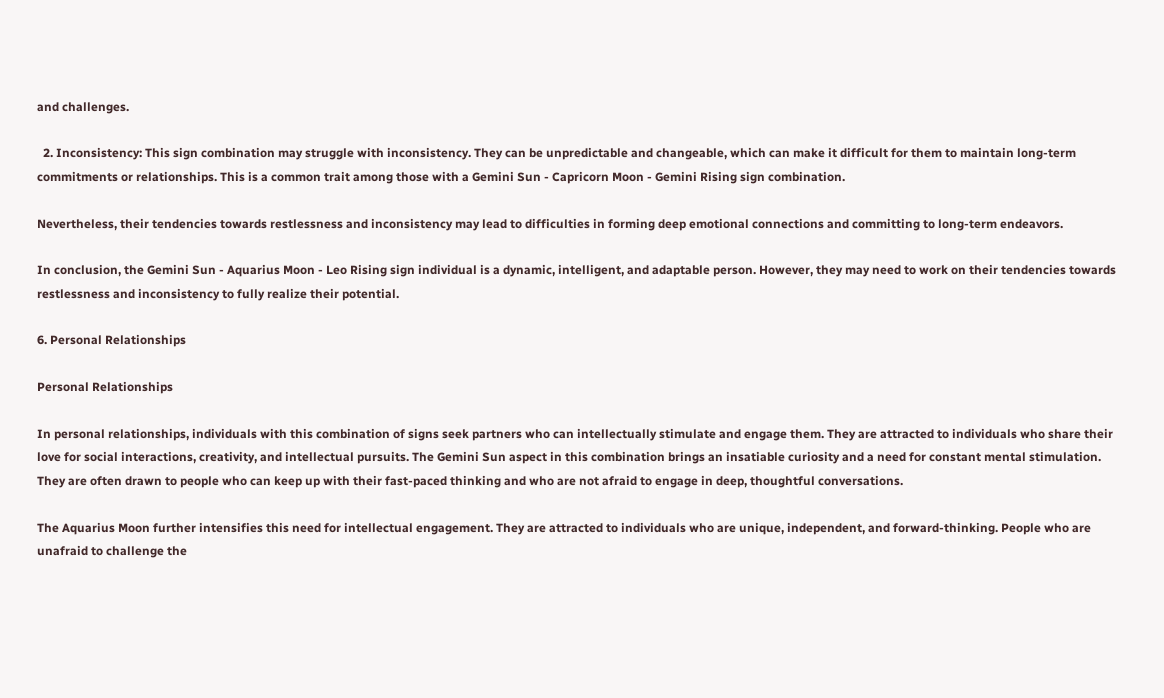and challenges.

  2. Inconsistency: This sign combination may struggle with inconsistency. They can be unpredictable and changeable, which can make it difficult for them to maintain long-term commitments or relationships. This is a common trait among those with a Gemini Sun - Capricorn Moon - Gemini Rising sign combination.

Nevertheless, their tendencies towards restlessness and inconsistency may lead to difficulties in forming deep emotional connections and committing to long-term endeavors.

In conclusion, the Gemini Sun - Aquarius Moon - Leo Rising sign individual is a dynamic, intelligent, and adaptable person. However, they may need to work on their tendencies towards restlessness and inconsistency to fully realize their potential.

6. Personal Relationships

Personal Relationships

In personal relationships, individuals with this combination of signs seek partners who can intellectually stimulate and engage them. They are attracted to individuals who share their love for social interactions, creativity, and intellectual pursuits. The Gemini Sun aspect in this combination brings an insatiable curiosity and a need for constant mental stimulation. They are often drawn to people who can keep up with their fast-paced thinking and who are not afraid to engage in deep, thoughtful conversations.

The Aquarius Moon further intensifies this need for intellectual engagement. They are attracted to individuals who are unique, independent, and forward-thinking. People who are unafraid to challenge the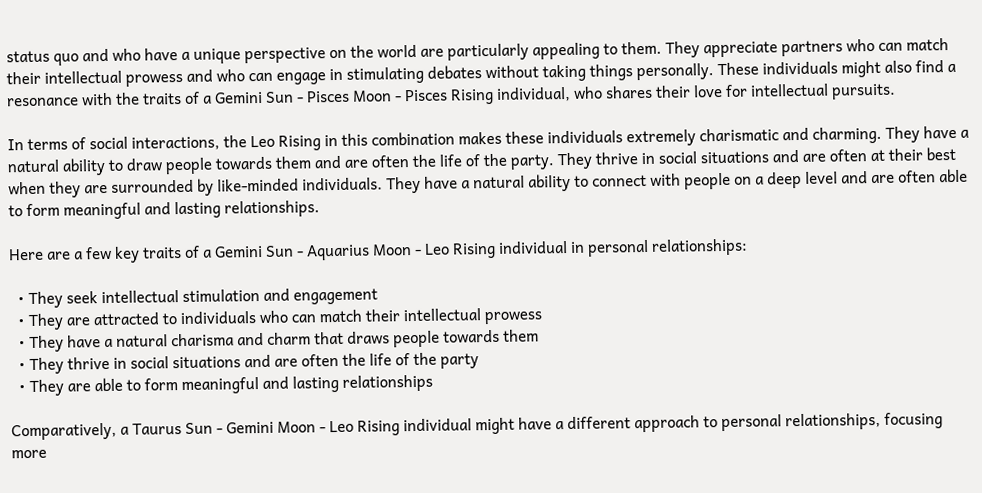status quo and who have a unique perspective on the world are particularly appealing to them. They appreciate partners who can match their intellectual prowess and who can engage in stimulating debates without taking things personally. These individuals might also find a resonance with the traits of a Gemini Sun - Pisces Moon - Pisces Rising individual, who shares their love for intellectual pursuits.

In terms of social interactions, the Leo Rising in this combination makes these individuals extremely charismatic and charming. They have a natural ability to draw people towards them and are often the life of the party. They thrive in social situations and are often at their best when they are surrounded by like-minded individuals. They have a natural ability to connect with people on a deep level and are often able to form meaningful and lasting relationships.

Here are a few key traits of a Gemini Sun - Aquarius Moon - Leo Rising individual in personal relationships:

  • They seek intellectual stimulation and engagement
  • They are attracted to individuals who can match their intellectual prowess
  • They have a natural charisma and charm that draws people towards them
  • They thrive in social situations and are often the life of the party
  • They are able to form meaningful and lasting relationships

Comparatively, a Taurus Sun - Gemini Moon - Leo Rising individual might have a different approach to personal relationships, focusing more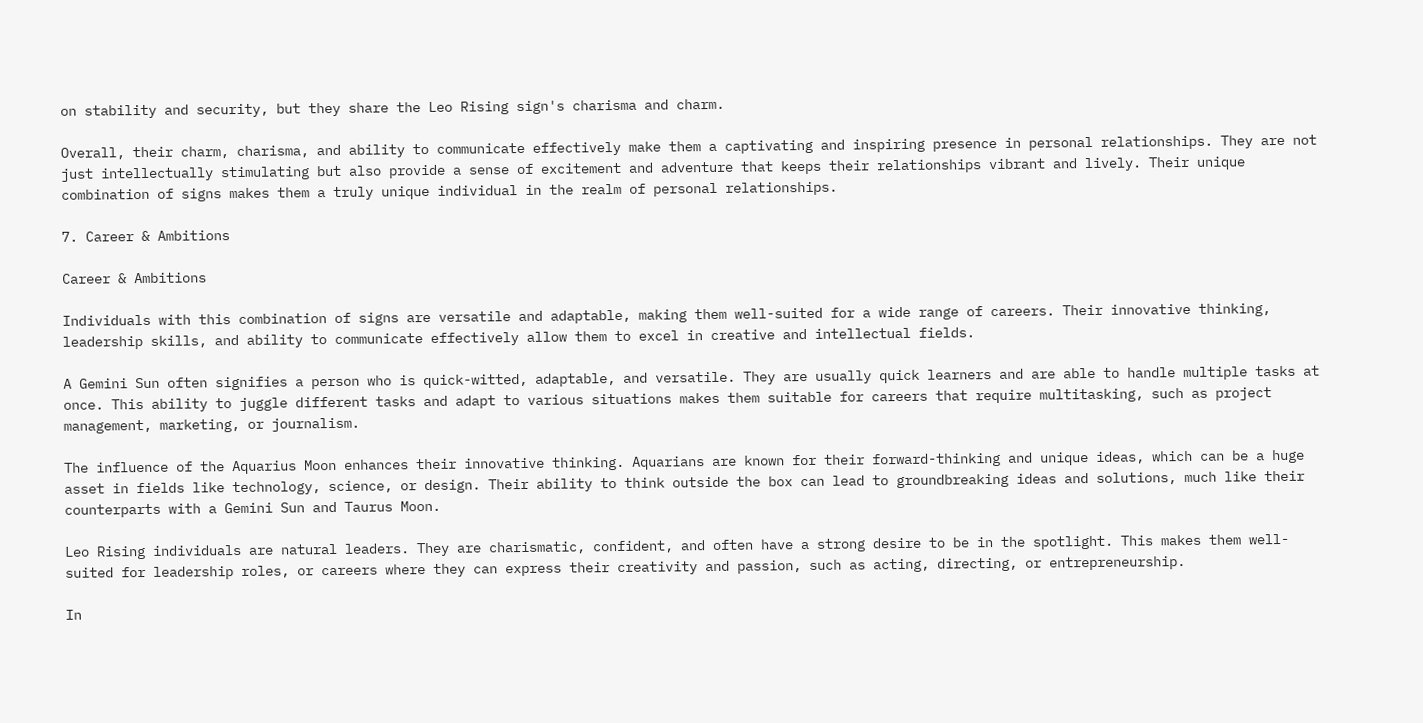on stability and security, but they share the Leo Rising sign's charisma and charm.

Overall, their charm, charisma, and ability to communicate effectively make them a captivating and inspiring presence in personal relationships. They are not just intellectually stimulating but also provide a sense of excitement and adventure that keeps their relationships vibrant and lively. Their unique combination of signs makes them a truly unique individual in the realm of personal relationships.

7. Career & Ambitions

Career & Ambitions

Individuals with this combination of signs are versatile and adaptable, making them well-suited for a wide range of careers. Their innovative thinking, leadership skills, and ability to communicate effectively allow them to excel in creative and intellectual fields.

A Gemini Sun often signifies a person who is quick-witted, adaptable, and versatile. They are usually quick learners and are able to handle multiple tasks at once. This ability to juggle different tasks and adapt to various situations makes them suitable for careers that require multitasking, such as project management, marketing, or journalism.

The influence of the Aquarius Moon enhances their innovative thinking. Aquarians are known for their forward-thinking and unique ideas, which can be a huge asset in fields like technology, science, or design. Their ability to think outside the box can lead to groundbreaking ideas and solutions, much like their counterparts with a Gemini Sun and Taurus Moon.

Leo Rising individuals are natural leaders. They are charismatic, confident, and often have a strong desire to be in the spotlight. This makes them well-suited for leadership roles, or careers where they can express their creativity and passion, such as acting, directing, or entrepreneurship.

In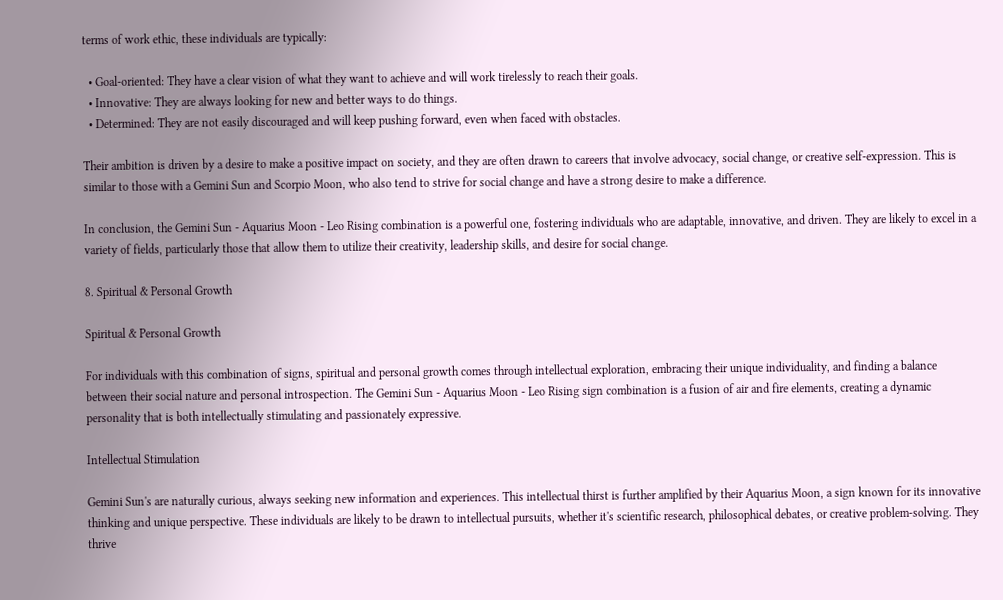terms of work ethic, these individuals are typically:

  • Goal-oriented: They have a clear vision of what they want to achieve and will work tirelessly to reach their goals.
  • Innovative: They are always looking for new and better ways to do things.
  • Determined: They are not easily discouraged and will keep pushing forward, even when faced with obstacles.

Their ambition is driven by a desire to make a positive impact on society, and they are often drawn to careers that involve advocacy, social change, or creative self-expression. This is similar to those with a Gemini Sun and Scorpio Moon, who also tend to strive for social change and have a strong desire to make a difference.

In conclusion, the Gemini Sun - Aquarius Moon - Leo Rising combination is a powerful one, fostering individuals who are adaptable, innovative, and driven. They are likely to excel in a variety of fields, particularly those that allow them to utilize their creativity, leadership skills, and desire for social change.

8. Spiritual & Personal Growth

Spiritual & Personal Growth

For individuals with this combination of signs, spiritual and personal growth comes through intellectual exploration, embracing their unique individuality, and finding a balance between their social nature and personal introspection. The Gemini Sun - Aquarius Moon - Leo Rising sign combination is a fusion of air and fire elements, creating a dynamic personality that is both intellectually stimulating and passionately expressive.

Intellectual Stimulation

Gemini Sun's are naturally curious, always seeking new information and experiences. This intellectual thirst is further amplified by their Aquarius Moon, a sign known for its innovative thinking and unique perspective. These individuals are likely to be drawn to intellectual pursuits, whether it's scientific research, philosophical debates, or creative problem-solving. They thrive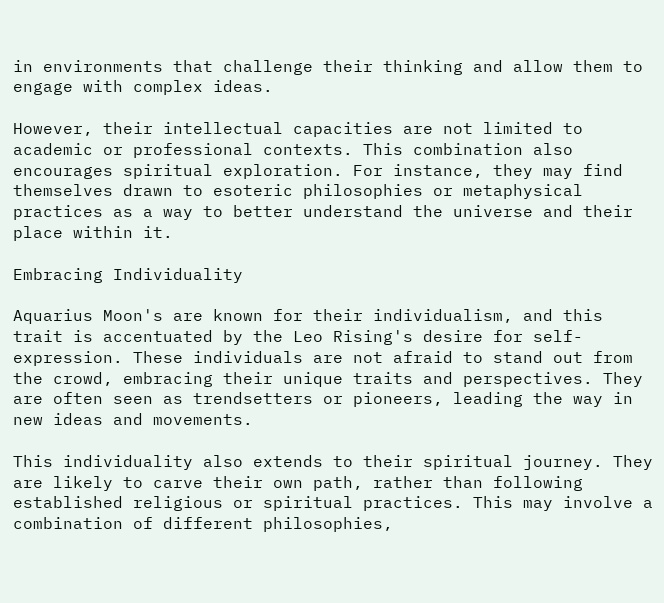in environments that challenge their thinking and allow them to engage with complex ideas.

However, their intellectual capacities are not limited to academic or professional contexts. This combination also encourages spiritual exploration. For instance, they may find themselves drawn to esoteric philosophies or metaphysical practices as a way to better understand the universe and their place within it.

Embracing Individuality

Aquarius Moon's are known for their individualism, and this trait is accentuated by the Leo Rising's desire for self-expression. These individuals are not afraid to stand out from the crowd, embracing their unique traits and perspectives. They are often seen as trendsetters or pioneers, leading the way in new ideas and movements.

This individuality also extends to their spiritual journey. They are likely to carve their own path, rather than following established religious or spiritual practices. This may involve a combination of different philosophies,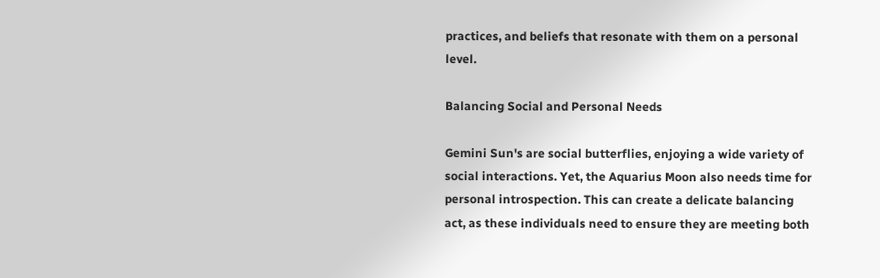practices, and beliefs that resonate with them on a personal level.

Balancing Social and Personal Needs

Gemini Sun's are social butterflies, enjoying a wide variety of social interactions. Yet, the Aquarius Moon also needs time for personal introspection. This can create a delicate balancing act, as these individuals need to ensure they are meeting both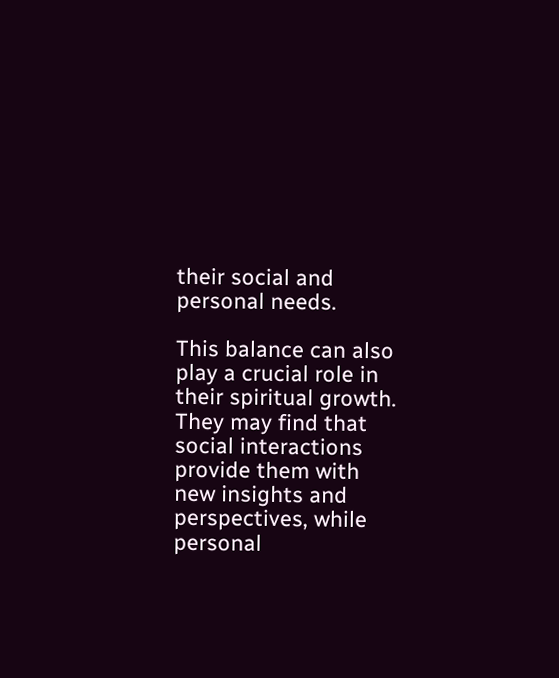their social and personal needs.

This balance can also play a crucial role in their spiritual growth. They may find that social interactions provide them with new insights and perspectives, while personal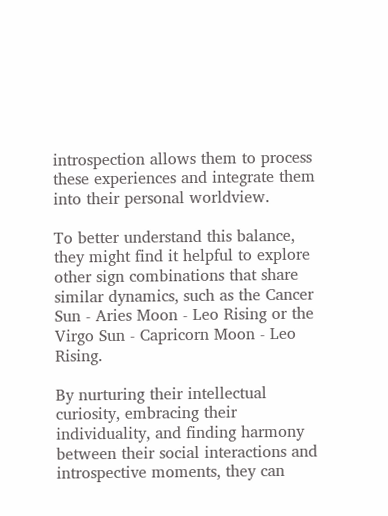introspection allows them to process these experiences and integrate them into their personal worldview.

To better understand this balance, they might find it helpful to explore other sign combinations that share similar dynamics, such as the Cancer Sun - Aries Moon - Leo Rising or the Virgo Sun - Capricorn Moon - Leo Rising.

By nurturing their intellectual curiosity, embracing their individuality, and finding harmony between their social interactions and introspective moments, they can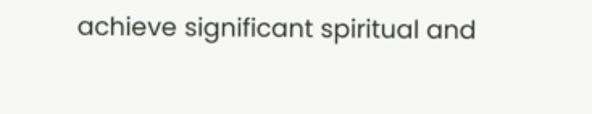achieve significant spiritual and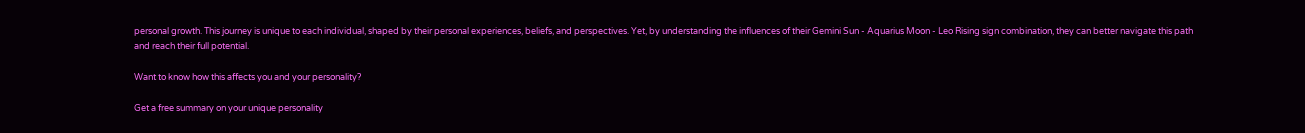personal growth. This journey is unique to each individual, shaped by their personal experiences, beliefs, and perspectives. Yet, by understanding the influences of their Gemini Sun - Aquarius Moon - Leo Rising sign combination, they can better navigate this path and reach their full potential.

Want to know how this affects you and your personality?

Get a free summary on your unique personality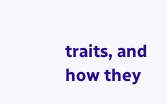traits, and how they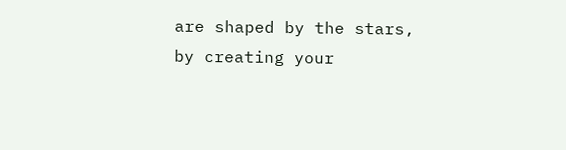are shaped by the stars, by creating your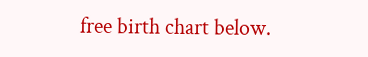free birth chart below.